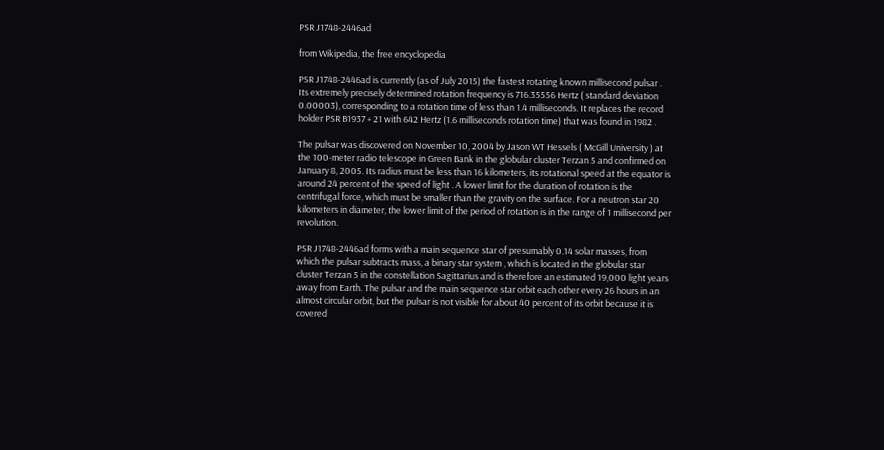PSR J1748-2446ad

from Wikipedia, the free encyclopedia

PSR J1748-2446ad is currently (as of July 2015) the fastest rotating known millisecond pulsar . Its extremely precisely determined rotation frequency is 716.35556 Hertz ( standard deviation 0.00003), corresponding to a rotation time of less than 1.4 milliseconds. It replaces the record holder PSR B1937 + 21 with 642 Hertz (1.6 milliseconds rotation time) that was found in 1982 .

The pulsar was discovered on November 10, 2004 by Jason WT Hessels ( McGill University ) at the 100-meter radio telescope in Green Bank in the globular cluster Terzan 5 and confirmed on January 8, 2005. Its radius must be less than 16 kilometers, its rotational speed at the equator is around 24 percent of the speed of light . A lower limit for the duration of rotation is the centrifugal force, which must be smaller than the gravity on the surface. For a neutron star 20 kilometers in diameter, the lower limit of the period of rotation is in the range of 1 millisecond per revolution.

PSR J1748-2446ad forms with a main sequence star of presumably 0.14 solar masses, from which the pulsar subtracts mass, a binary star system , which is located in the globular star cluster Terzan 5 in the constellation Sagittarius and is therefore an estimated 19,000 light years away from Earth. The pulsar and the main sequence star orbit each other every 26 hours in an almost circular orbit, but the pulsar is not visible for about 40 percent of its orbit because it is covered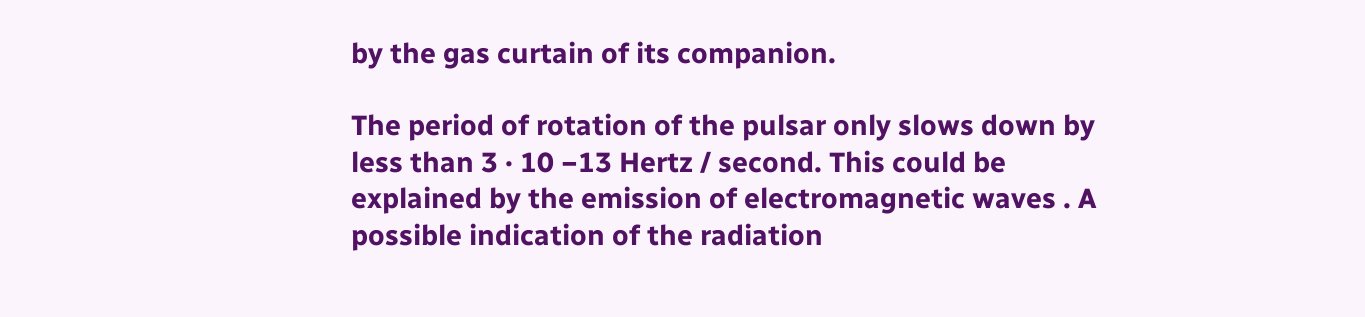by the gas curtain of its companion.

The period of rotation of the pulsar only slows down by less than 3 · 10 −13 Hertz / second. This could be explained by the emission of electromagnetic waves . A possible indication of the radiation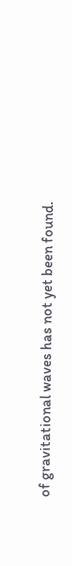of gravitational waves has not yet been found.